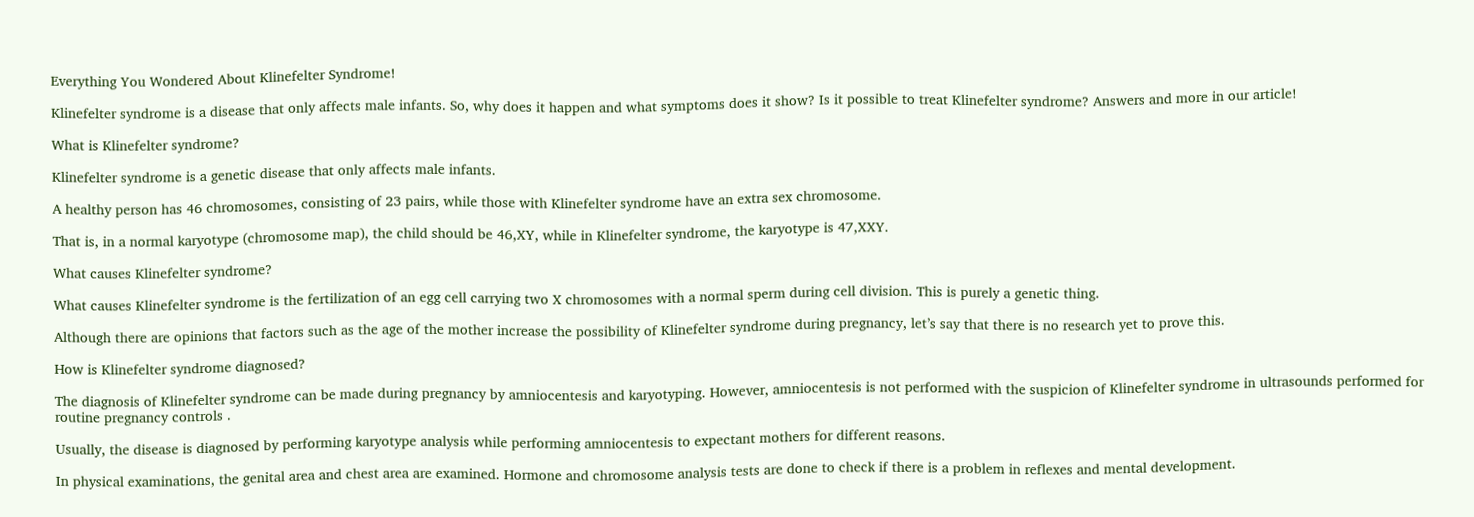Everything You Wondered About Klinefelter Syndrome!

Klinefelter syndrome is a disease that only affects male infants. So, why does it happen and what symptoms does it show? Is it possible to treat Klinefelter syndrome? Answers and more in our article!

What is Klinefelter syndrome?

Klinefelter syndrome is a genetic disease that only affects male infants.

A healthy person has 46 chromosomes, consisting of 23 pairs, while those with Klinefelter syndrome have an extra sex chromosome.

That is, in a normal karyotype (chromosome map), the child should be 46,XY, while in Klinefelter syndrome, the karyotype is 47,XXY.

What causes Klinefelter syndrome?

What causes Klinefelter syndrome is the fertilization of an egg cell carrying two X chromosomes with a normal sperm during cell division. This is purely a genetic thing.

Although there are opinions that factors such as the age of the mother increase the possibility of Klinefelter syndrome during pregnancy, let’s say that there is no research yet to prove this.

How is Klinefelter syndrome diagnosed?

The diagnosis of Klinefelter syndrome can be made during pregnancy by amniocentesis and karyotyping. However, amniocentesis is not performed with the suspicion of Klinefelter syndrome in ultrasounds performed for routine pregnancy controls .

Usually, the disease is diagnosed by performing karyotype analysis while performing amniocentesis to expectant mothers for different reasons.

In physical examinations, the genital area and chest area are examined. Hormone and chromosome analysis tests are done to check if there is a problem in reflexes and mental development.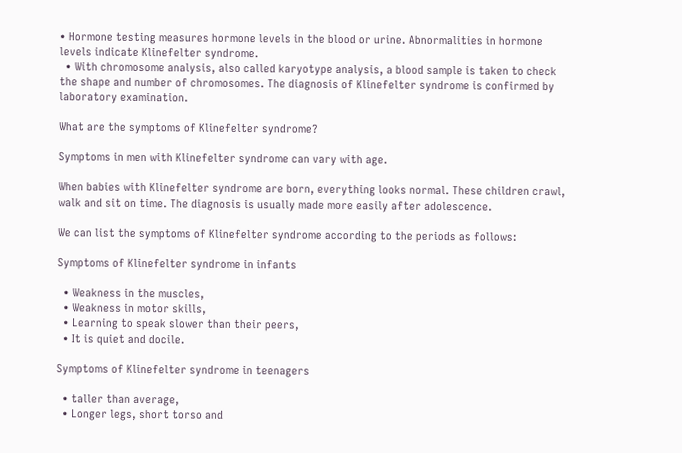• Hormone testing measures hormone levels in the blood or urine. Abnormalities in hormone levels indicate Klinefelter syndrome.
  • With chromosome analysis, also called karyotype analysis, a blood sample is taken to check the shape and number of chromosomes. The diagnosis of Klinefelter syndrome is confirmed by laboratory examination.

What are the symptoms of Klinefelter syndrome?

Symptoms in men with Klinefelter syndrome can vary with age.

When babies with Klinefelter syndrome are born, everything looks normal. These children crawl, walk and sit on time. The diagnosis is usually made more easily after adolescence.

We can list the symptoms of Klinefelter syndrome according to the periods as follows:

Symptoms of Klinefelter syndrome in infants

  • Weakness in the muscles,
  • Weakness in motor skills,
  • Learning to speak slower than their peers,
  • It is quiet and docile.

Symptoms of Klinefelter syndrome in teenagers

  • taller than average,
  • Longer legs, short torso and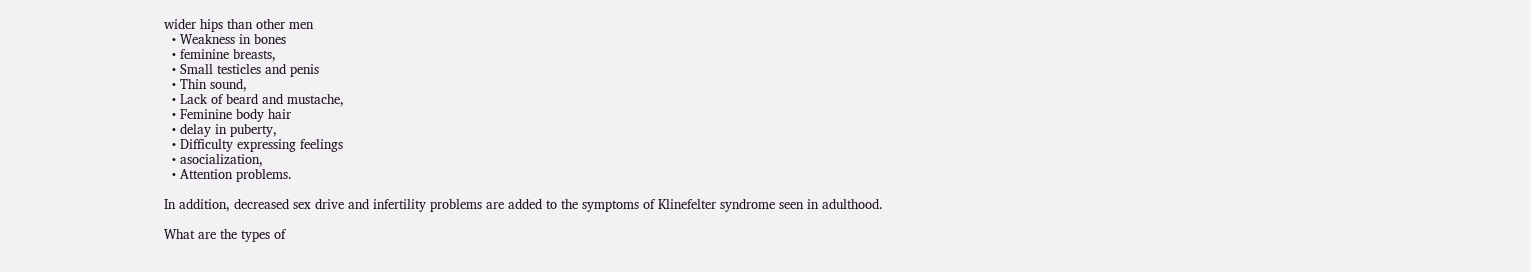wider hips than other men
  • Weakness in bones
  • feminine breasts,
  • Small testicles and penis
  • Thin sound,
  • Lack of beard and mustache,
  • Feminine body hair
  • delay in puberty,
  • Difficulty expressing feelings
  • asocialization,
  • Attention problems.

In addition, decreased sex drive and infertility problems are added to the symptoms of Klinefelter syndrome seen in adulthood.

What are the types of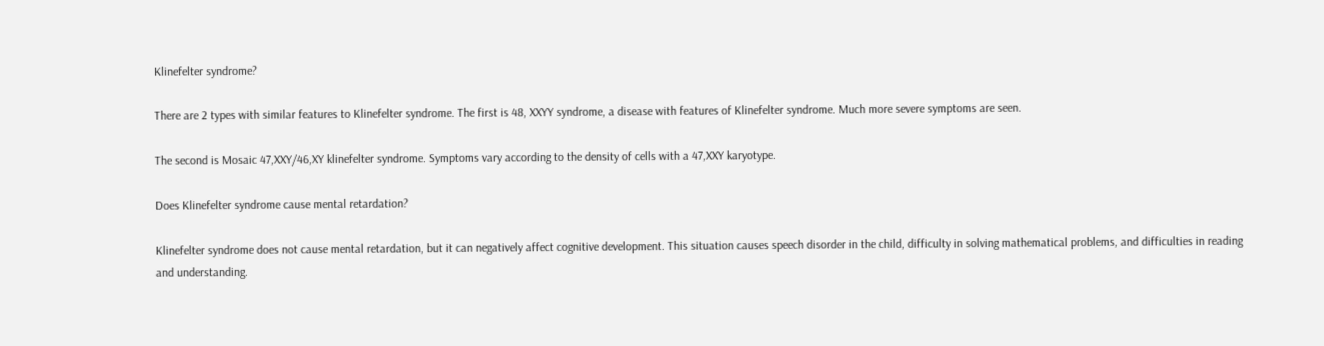Klinefelter syndrome?

There are 2 types with similar features to Klinefelter syndrome. The first is 48, XXYY syndrome, a disease with features of Klinefelter syndrome. Much more severe symptoms are seen.

The second is Mosaic 47,XXY/46,XY klinefelter syndrome. Symptoms vary according to the density of cells with a 47,XXY karyotype.

Does Klinefelter syndrome cause mental retardation?

Klinefelter syndrome does not cause mental retardation, but it can negatively affect cognitive development. This situation causes speech disorder in the child, difficulty in solving mathematical problems, and difficulties in reading and understanding.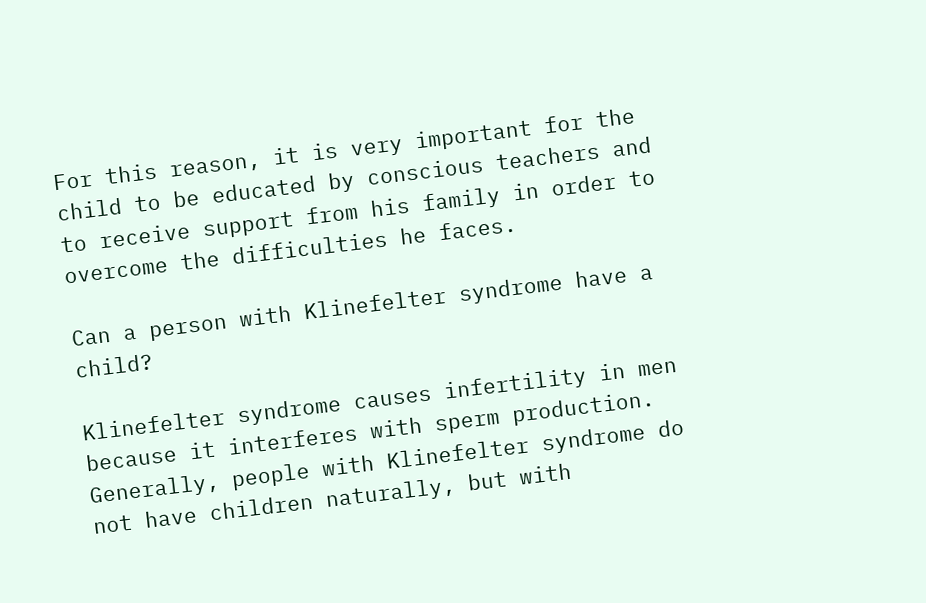For this reason, it is very important for the child to be educated by conscious teachers and to receive support from his family in order to overcome the difficulties he faces.

Can a person with Klinefelter syndrome have a child?

Klinefelter syndrome causes infertility in men because it interferes with sperm production. Generally, people with Klinefelter syndrome do not have children naturally, but with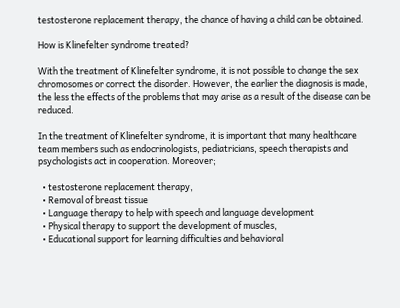testosterone replacement therapy, the chance of having a child can be obtained.

How is Klinefelter syndrome treated?

With the treatment of Klinefelter syndrome, it is not possible to change the sex chromosomes or correct the disorder. However, the earlier the diagnosis is made, the less the effects of the problems that may arise as a result of the disease can be reduced.

In the treatment of Klinefelter syndrome, it is important that many healthcare team members such as endocrinologists, pediatricians, speech therapists and psychologists act in cooperation. Moreover;

  • testosterone replacement therapy,
  • Removal of breast tissue
  • Language therapy to help with speech and language development
  • Physical therapy to support the development of muscles,
  • Educational support for learning difficulties and behavioral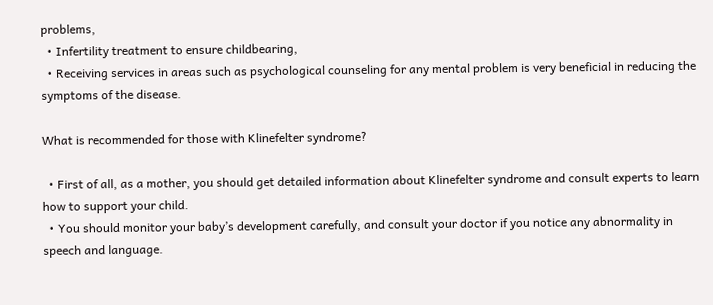problems,
  • Infertility treatment to ensure childbearing,
  • Receiving services in areas such as psychological counseling for any mental problem is very beneficial in reducing the symptoms of the disease.

What is recommended for those with Klinefelter syndrome?

  • First of all, as a mother, you should get detailed information about Klinefelter syndrome and consult experts to learn how to support your child.
  • You should monitor your baby’s development carefully, and consult your doctor if you notice any abnormality in speech and language.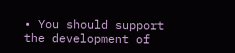• You should support the development of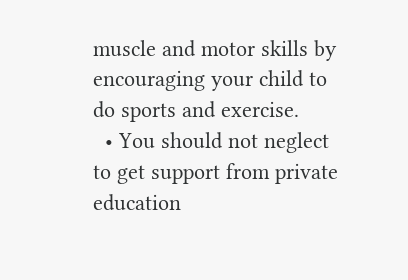muscle and motor skills by encouraging your child to do sports and exercise.
  • You should not neglect to get support from private education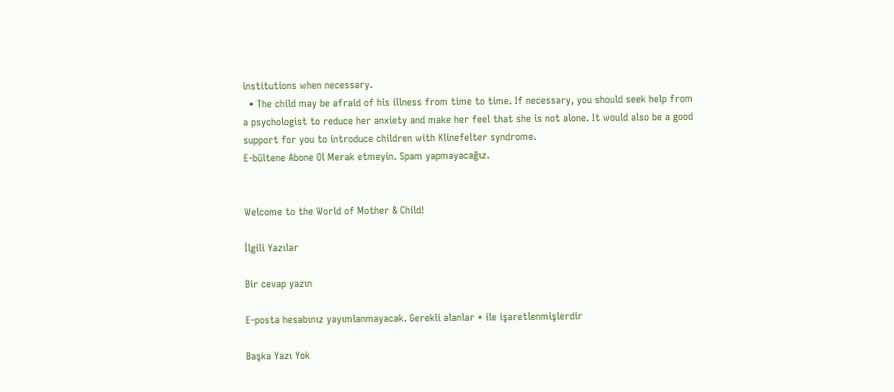institutions when necessary.
  • The child may be afraid of his illness from time to time. If necessary, you should seek help from a psychologist to reduce her anxiety and make her feel that she is not alone. It would also be a good support for you to introduce children with Klinefelter syndrome.
E-bültene Abone Ol Merak etmeyin. Spam yapmayacağız.


Welcome to the World of Mother & Child!

İlgili Yazılar

Bir cevap yazın

E-posta hesabınız yayımlanmayacak. Gerekli alanlar * ile işaretlenmişlerdir

Başka Yazı Yok